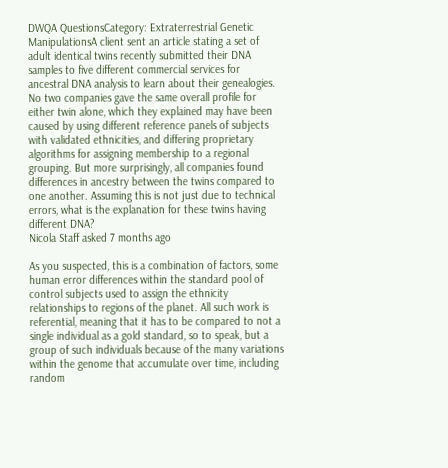DWQA QuestionsCategory: Extraterrestrial Genetic ManipulationsA client sent an article stating a set of adult identical twins recently submitted their DNA samples to five different commercial services for ancestral DNA analysis to learn about their genealogies. No two companies gave the same overall profile for either twin alone, which they explained may have been caused by using different reference panels of subjects with validated ethnicities, and differing proprietary algorithms for assigning membership to a regional grouping. But more surprisingly, all companies found differences in ancestry between the twins compared to one another. Assuming this is not just due to technical errors, what is the explanation for these twins having different DNA?
Nicola Staff asked 7 months ago

As you suspected, this is a combination of factors, some human error differences within the standard pool of control subjects used to assign the ethnicity relationships to regions of the planet. All such work is referential, meaning that it has to be compared to not a single individual as a gold standard, so to speak, but a group of such individuals because of the many variations within the genome that accumulate over time, including random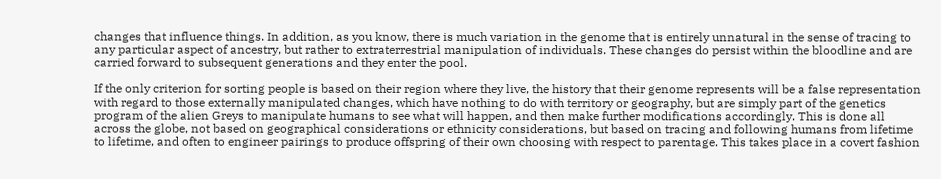changes that influence things. In addition, as you know, there is much variation in the genome that is entirely unnatural in the sense of tracing to any particular aspect of ancestry, but rather to extraterrestrial manipulation of individuals. These changes do persist within the bloodline and are carried forward to subsequent generations and they enter the pool.

If the only criterion for sorting people is based on their region where they live, the history that their genome represents will be a false representation with regard to those externally manipulated changes, which have nothing to do with territory or geography, but are simply part of the genetics program of the alien Greys to manipulate humans to see what will happen, and then make further modifications accordingly. This is done all across the globe, not based on geographical considerations or ethnicity considerations, but based on tracing and following humans from lifetime to lifetime, and often to engineer pairings to produce offspring of their own choosing with respect to parentage. This takes place in a covert fashion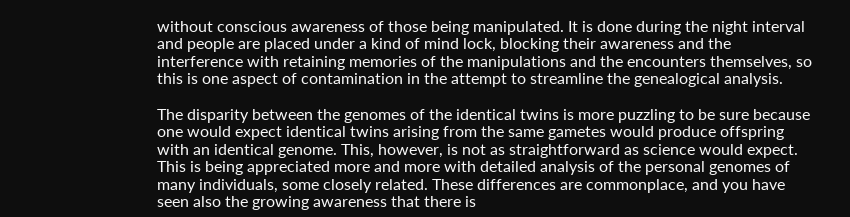without conscious awareness of those being manipulated. It is done during the night interval and people are placed under a kind of mind lock, blocking their awareness and the interference with retaining memories of the manipulations and the encounters themselves, so this is one aspect of contamination in the attempt to streamline the genealogical analysis.

The disparity between the genomes of the identical twins is more puzzling to be sure because one would expect identical twins arising from the same gametes would produce offspring with an identical genome. This, however, is not as straightforward as science would expect. This is being appreciated more and more with detailed analysis of the personal genomes of many individuals, some closely related. These differences are commonplace, and you have seen also the growing awareness that there is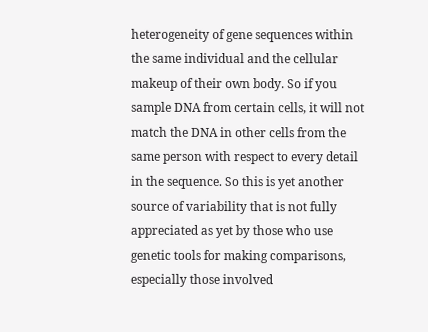heterogeneity of gene sequences within the same individual and the cellular makeup of their own body. So if you sample DNA from certain cells, it will not match the DNA in other cells from the same person with respect to every detail in the sequence. So this is yet another source of variability that is not fully appreciated as yet by those who use genetic tools for making comparisons, especially those involved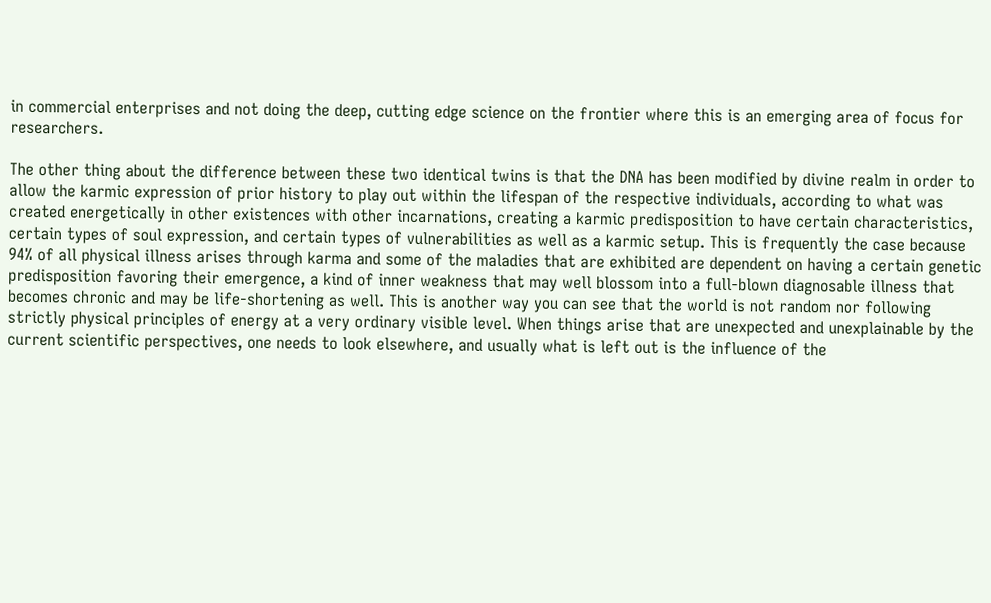in commercial enterprises and not doing the deep, cutting edge science on the frontier where this is an emerging area of focus for researchers.

The other thing about the difference between these two identical twins is that the DNA has been modified by divine realm in order to allow the karmic expression of prior history to play out within the lifespan of the respective individuals, according to what was created energetically in other existences with other incarnations, creating a karmic predisposition to have certain characteristics, certain types of soul expression, and certain types of vulnerabilities as well as a karmic setup. This is frequently the case because 94% of all physical illness arises through karma and some of the maladies that are exhibited are dependent on having a certain genetic predisposition favoring their emergence, a kind of inner weakness that may well blossom into a full-blown diagnosable illness that becomes chronic and may be life-shortening as well. This is another way you can see that the world is not random nor following strictly physical principles of energy at a very ordinary visible level. When things arise that are unexpected and unexplainable by the current scientific perspectives, one needs to look elsewhere, and usually what is left out is the influence of the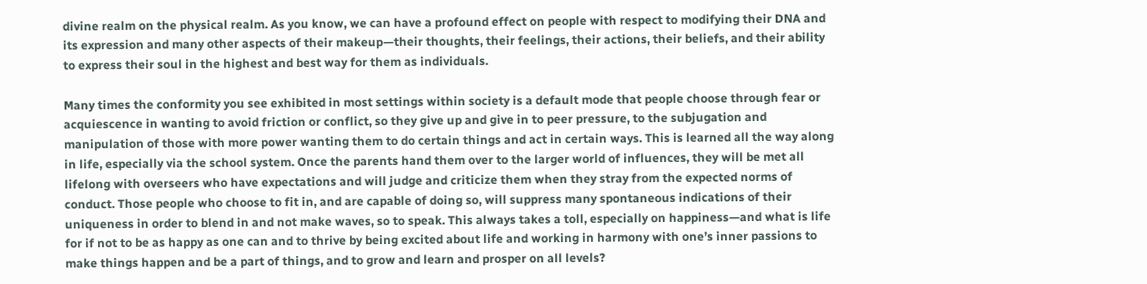divine realm on the physical realm. As you know, we can have a profound effect on people with respect to modifying their DNA and its expression and many other aspects of their makeup—their thoughts, their feelings, their actions, their beliefs, and their ability to express their soul in the highest and best way for them as individuals.

Many times the conformity you see exhibited in most settings within society is a default mode that people choose through fear or acquiescence in wanting to avoid friction or conflict, so they give up and give in to peer pressure, to the subjugation and manipulation of those with more power wanting them to do certain things and act in certain ways. This is learned all the way along in life, especially via the school system. Once the parents hand them over to the larger world of influences, they will be met all lifelong with overseers who have expectations and will judge and criticize them when they stray from the expected norms of conduct. Those people who choose to fit in, and are capable of doing so, will suppress many spontaneous indications of their uniqueness in order to blend in and not make waves, so to speak. This always takes a toll, especially on happiness—and what is life for if not to be as happy as one can and to thrive by being excited about life and working in harmony with one’s inner passions to make things happen and be a part of things, and to grow and learn and prosper on all levels?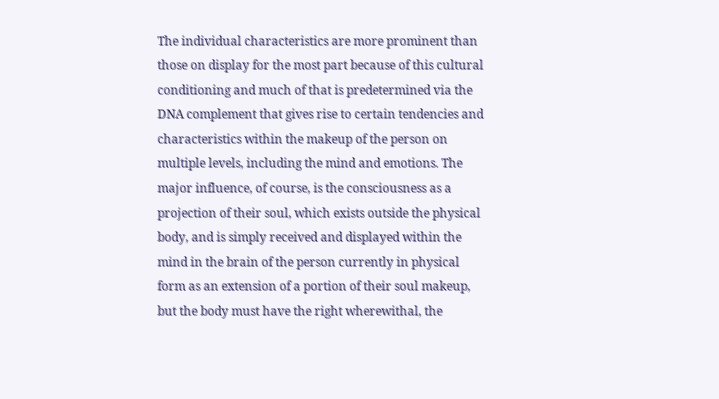The individual characteristics are more prominent than those on display for the most part because of this cultural conditioning and much of that is predetermined via the DNA complement that gives rise to certain tendencies and characteristics within the makeup of the person on multiple levels, including the mind and emotions. The major influence, of course, is the consciousness as a projection of their soul, which exists outside the physical body, and is simply received and displayed within the mind in the brain of the person currently in physical form as an extension of a portion of their soul makeup, but the body must have the right wherewithal, the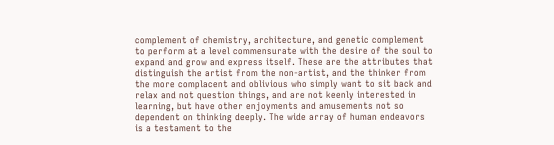complement of chemistry, architecture, and genetic complement to perform at a level commensurate with the desire of the soul to expand and grow and express itself. These are the attributes that distinguish the artist from the non-artist, and the thinker from the more complacent and oblivious who simply want to sit back and relax and not question things, and are not keenly interested in learning, but have other enjoyments and amusements not so dependent on thinking deeply. The wide array of human endeavors is a testament to the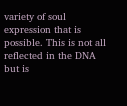variety of soul expression that is possible. This is not all reflected in the DNA but is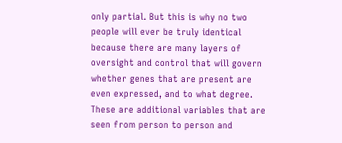only partial. But this is why no two people will ever be truly identical because there are many layers of oversight and control that will govern whether genes that are present are even expressed, and to what degree. These are additional variables that are seen from person to person and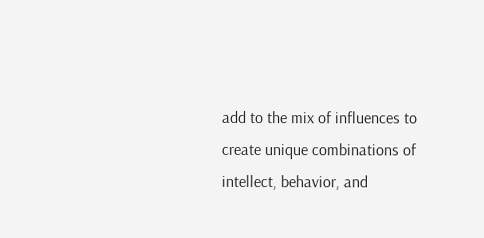add to the mix of influences to create unique combinations of intellect, behavior, and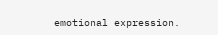emotional expression.